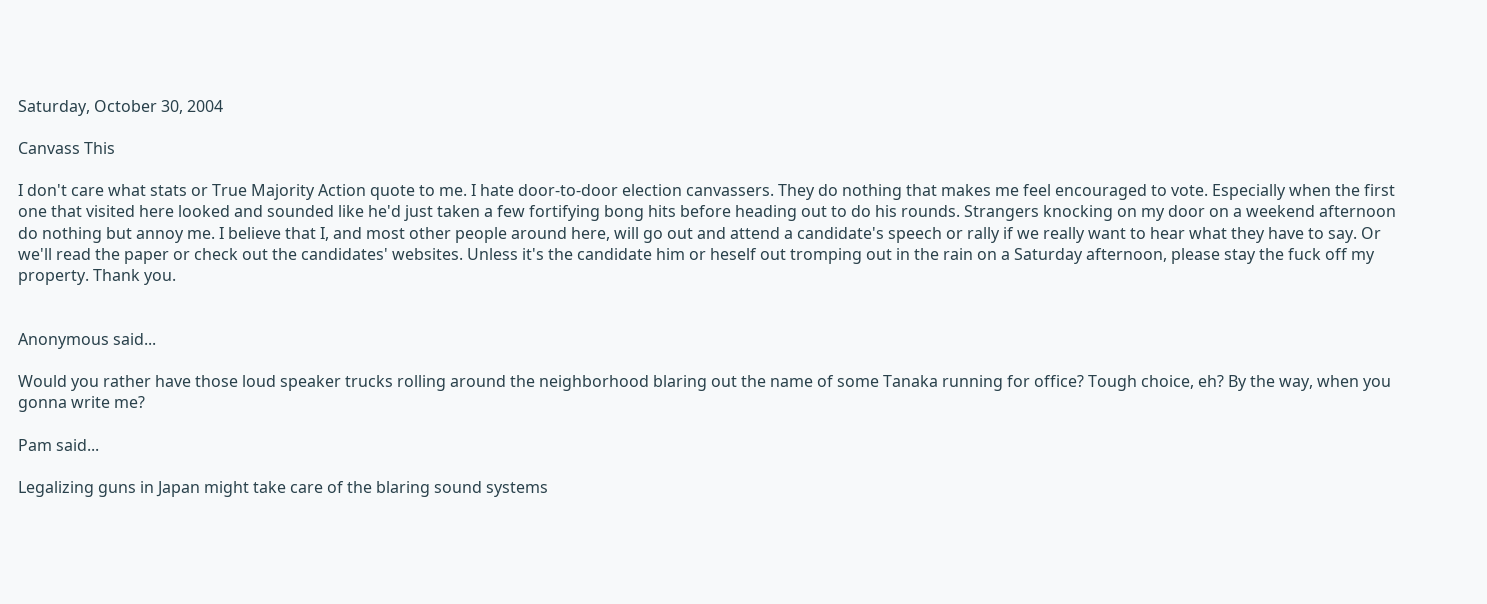Saturday, October 30, 2004

Canvass This

I don't care what stats or True Majority Action quote to me. I hate door-to-door election canvassers. They do nothing that makes me feel encouraged to vote. Especially when the first one that visited here looked and sounded like he'd just taken a few fortifying bong hits before heading out to do his rounds. Strangers knocking on my door on a weekend afternoon do nothing but annoy me. I believe that I, and most other people around here, will go out and attend a candidate's speech or rally if we really want to hear what they have to say. Or we'll read the paper or check out the candidates' websites. Unless it's the candidate him or heself out tromping out in the rain on a Saturday afternoon, please stay the fuck off my property. Thank you.


Anonymous said...

Would you rather have those loud speaker trucks rolling around the neighborhood blaring out the name of some Tanaka running for office? Tough choice, eh? By the way, when you gonna write me?

Pam said...

Legalizing guns in Japan might take care of the blaring sound systems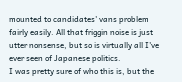mounted to candidates' vans problem fairly easily. All that friggin noise is just utter nonsense, but so is virtually all I've ever seen of Japanese politics.
I was pretty sure of who this is, but the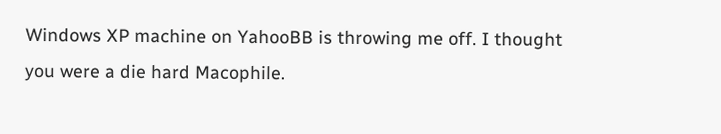Windows XP machine on YahooBB is throwing me off. I thought you were a die hard Macophile.